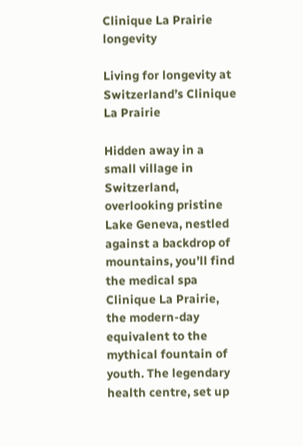Clinique La Prairie longevity

Living for longevity at Switzerland’s Clinique La Prairie

Hidden away in a small village in Switzerland, overlooking pristine Lake Geneva, nestled against a backdrop of mountains, you’ll find the medical spa Clinique La Prairie, the modern-day equivalent to the mythical fountain of youth. The legendary health centre, set up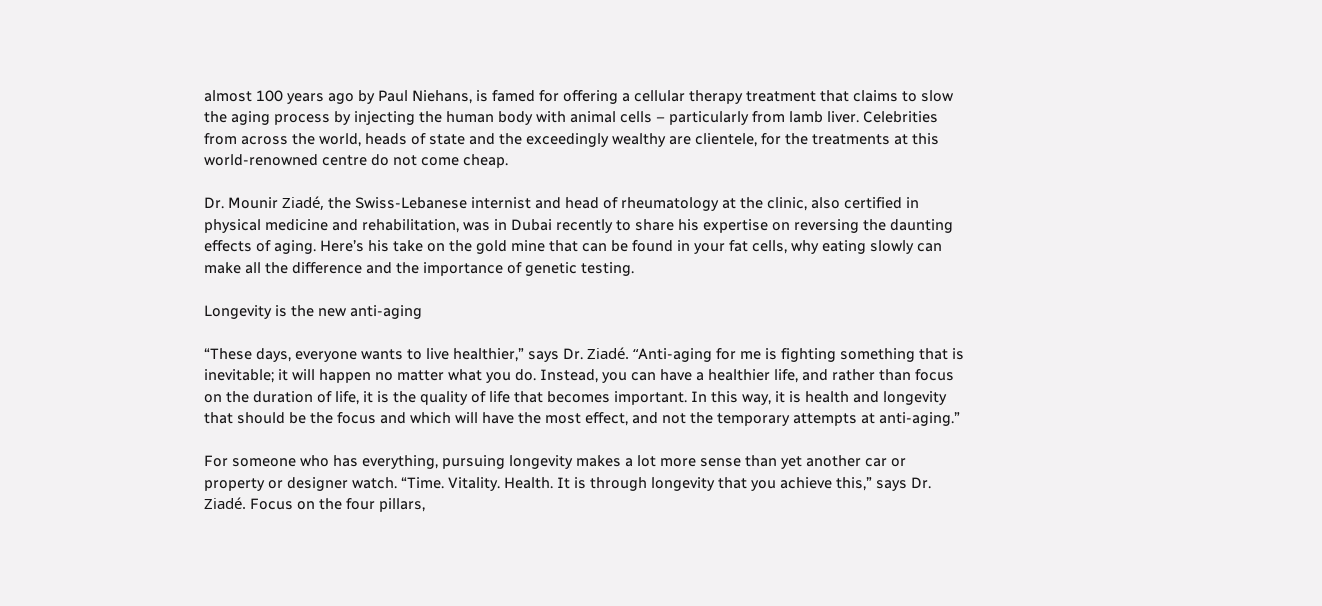almost 100 years ago by Paul Niehans, is famed for offering a cellular therapy treatment that claims to slow the aging process by injecting the human body with animal cells – particularly from lamb liver. Celebrities from across the world, heads of state and the exceedingly wealthy are clientele, for the treatments at this world-renowned centre do not come cheap.

Dr. Mounir Ziadé, the Swiss-Lebanese internist and head of rheumatology at the clinic, also certified in physical medicine and rehabilitation, was in Dubai recently to share his expertise on reversing the daunting effects of aging. Here’s his take on the gold mine that can be found in your fat cells, why eating slowly can make all the difference and the importance of genetic testing.

Longevity is the new anti-aging

“These days, everyone wants to live healthier,” says Dr. Ziadé. “Anti-aging for me is fighting something that is inevitable; it will happen no matter what you do. Instead, you can have a healthier life, and rather than focus on the duration of life, it is the quality of life that becomes important. In this way, it is health and longevity that should be the focus and which will have the most effect, and not the temporary attempts at anti-aging.”

For someone who has everything, pursuing longevity makes a lot more sense than yet another car or property or designer watch. “Time. Vitality. Health. It is through longevity that you achieve this,” says Dr. Ziadé. Focus on the four pillars,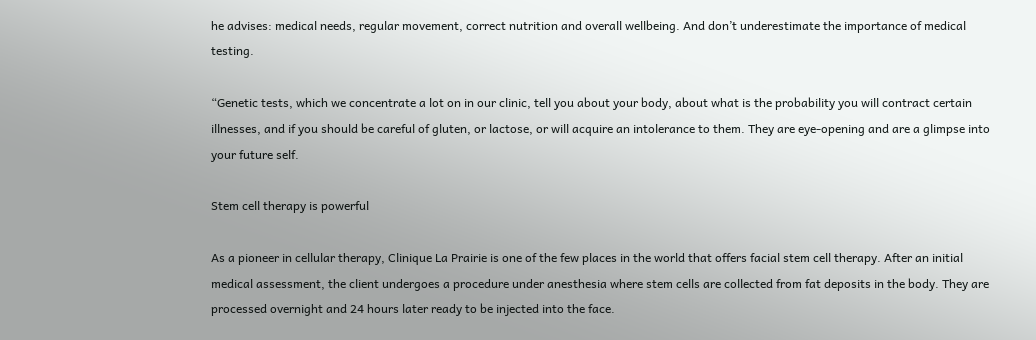he advises: medical needs, regular movement, correct nutrition and overall wellbeing. And don’t underestimate the importance of medical testing.

“Genetic tests, which we concentrate a lot on in our clinic, tell you about your body, about what is the probability you will contract certain illnesses, and if you should be careful of gluten, or lactose, or will acquire an intolerance to them. They are eye-opening and are a glimpse into your future self.

Stem cell therapy is powerful

As a pioneer in cellular therapy, Clinique La Prairie is one of the few places in the world that offers facial stem cell therapy. After an initial medical assessment, the client undergoes a procedure under anesthesia where stem cells are collected from fat deposits in the body. They are processed overnight and 24 hours later ready to be injected into the face.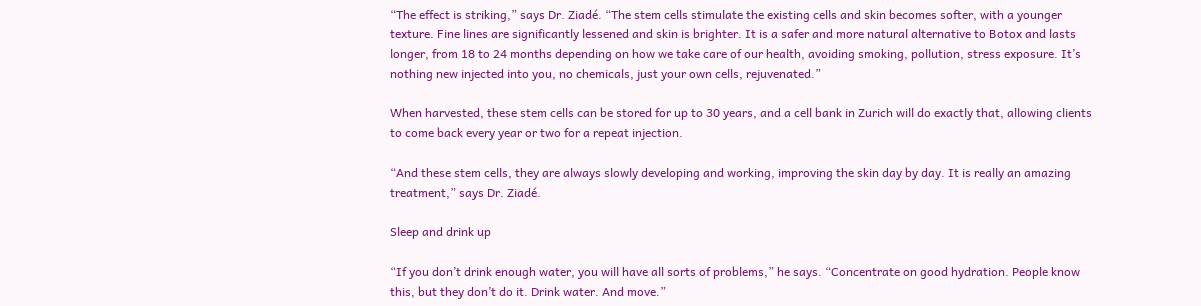“The effect is striking,” says Dr. Ziadé. “The stem cells stimulate the existing cells and skin becomes softer, with a younger texture. Fine lines are significantly lessened and skin is brighter. It is a safer and more natural alternative to Botox and lasts longer, from 18 to 24 months depending on how we take care of our health, avoiding smoking, pollution, stress exposure. It’s nothing new injected into you, no chemicals, just your own cells, rejuvenated.”

When harvested, these stem cells can be stored for up to 30 years, and a cell bank in Zurich will do exactly that, allowing clients to come back every year or two for a repeat injection.

“And these stem cells, they are always slowly developing and working, improving the skin day by day. It is really an amazing treatment,” says Dr. Ziadé.

Sleep and drink up

“If you don’t drink enough water, you will have all sorts of problems,” he says. “Concentrate on good hydration. People know this, but they don’t do it. Drink water. And move.”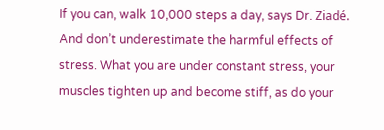If you can, walk 10,000 steps a day, says Dr. Ziadé. And don’t underestimate the harmful effects of stress. What you are under constant stress, your muscles tighten up and become stiff, as do your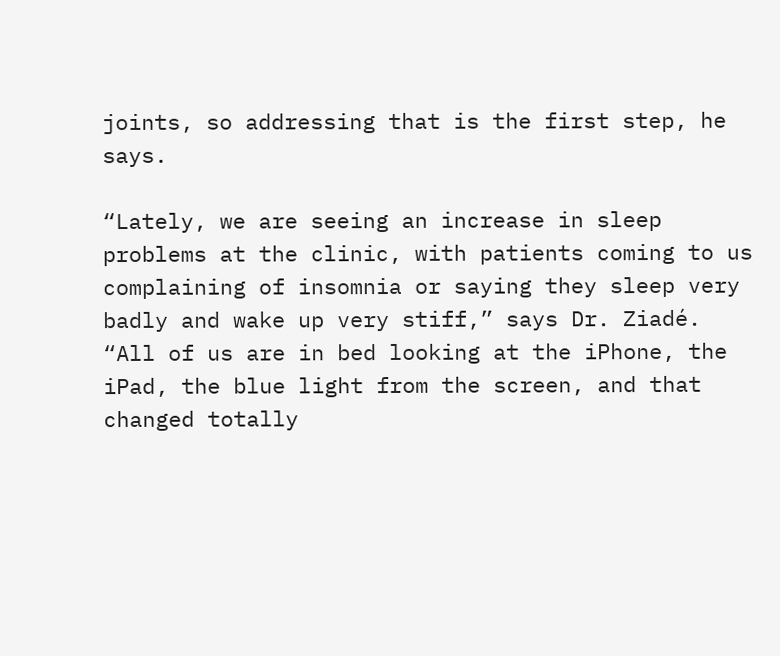joints, so addressing that is the first step, he says.

“Lately, we are seeing an increase in sleep problems at the clinic, with patients coming to us complaining of insomnia or saying they sleep very badly and wake up very stiff,” says Dr. Ziadé. “All of us are in bed looking at the iPhone, the iPad, the blue light from the screen, and that changed totally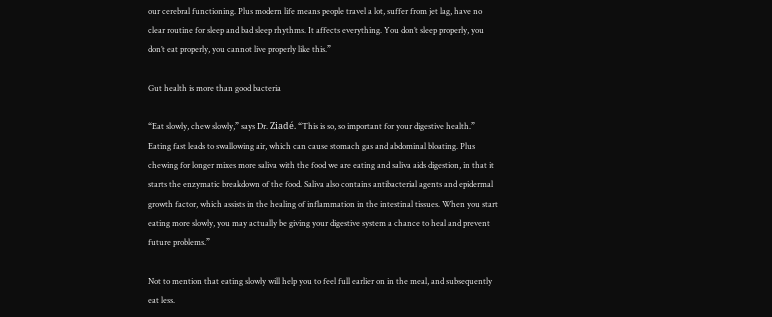our cerebral functioning. Plus modern life means people travel a lot, suffer from jet lag, have no clear routine for sleep and bad sleep rhythms. It affects everything. You don’t sleep properly, you don’t eat properly, you cannot live properly like this.”

Gut health is more than good bacteria

“Eat slowly, chew slowly,” says Dr. Ziadé. “This is so, so important for your digestive health.” Eating fast leads to swallowing air, which can cause stomach gas and abdominal bloating. Plus chewing for longer mixes more saliva with the food we are eating and saliva aids digestion, in that it starts the enzymatic breakdown of the food. Saliva also contains antibacterial agents and epidermal growth factor, which assists in the healing of inflammation in the intestinal tissues. When you start eating more slowly, you may actually be giving your digestive system a chance to heal and prevent future problems.”

Not to mention that eating slowly will help you to feel full earlier on in the meal, and subsequently eat less.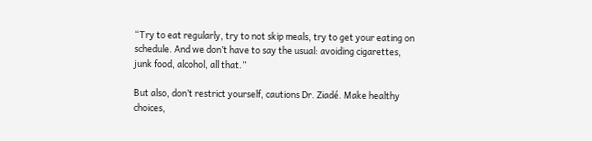“Try to eat regularly, try to not skip meals, try to get your eating on schedule. And we don’t have to say the usual: avoiding cigarettes, junk food, alcohol, all that.”

But also, don’t restrict yourself, cautions Dr. Ziadé. Make healthy choices,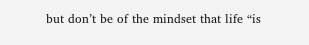but don’t be of the mindset that life “is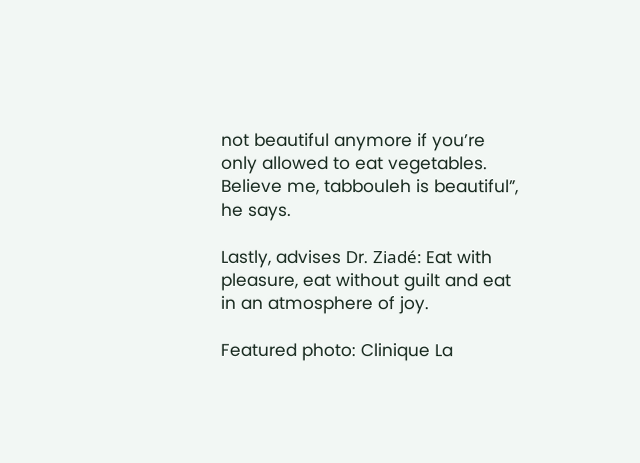not beautiful anymore if you’re only allowed to eat vegetables. Believe me, tabbouleh is beautiful”, he says.

Lastly, advises Dr. Ziadé: Eat with pleasure, eat without guilt and eat in an atmosphere of joy.

Featured photo: Clinique La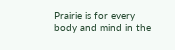Prairie is for every body and mind in the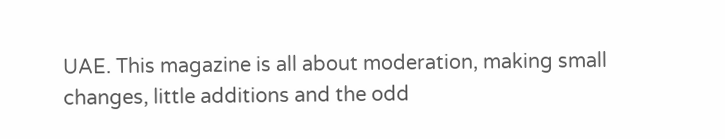UAE. This magazine is all about moderation, making small changes, little additions and the odd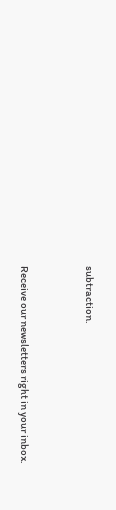subtraction.



Receive our newsletters right in your inbox.